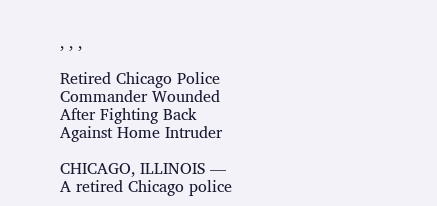, , ,

Retired Chicago Police Commander Wounded After Fighting Back Against Home Intruder

CHICAGO, ILLINOIS — A retired Chicago police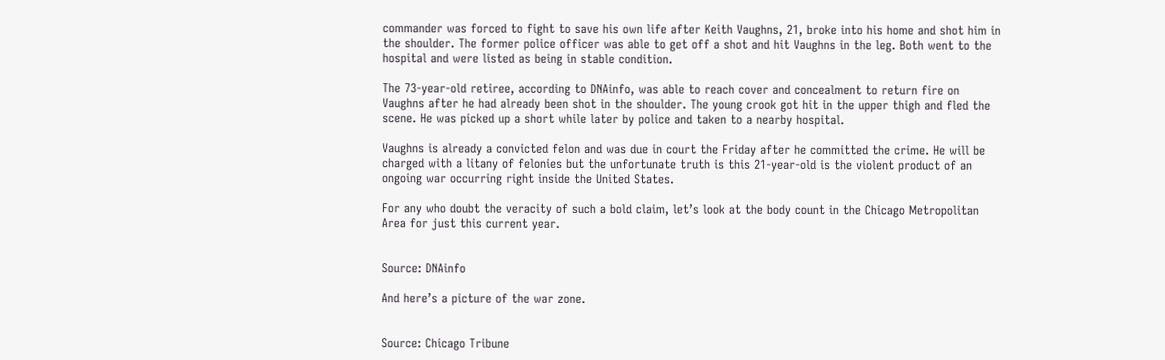commander was forced to fight to save his own life after Keith Vaughns, 21, broke into his home and shot him in the shoulder. The former police officer was able to get off a shot and hit Vaughns in the leg. Both went to the hospital and were listed as being in stable condition.

The 73-year-old retiree, according to DNAinfo, was able to reach cover and concealment to return fire on Vaughns after he had already been shot in the shoulder. The young crook got hit in the upper thigh and fled the scene. He was picked up a short while later by police and taken to a nearby hospital.

Vaughns is already a convicted felon and was due in court the Friday after he committed the crime. He will be charged with a litany of felonies but the unfortunate truth is this 21-year-old is the violent product of an ongoing war occurring right inside the United States.

For any who doubt the veracity of such a bold claim, let’s look at the body count in the Chicago Metropolitan Area for just this current year.


Source: DNAinfo

And here’s a picture of the war zone.


Source: Chicago Tribune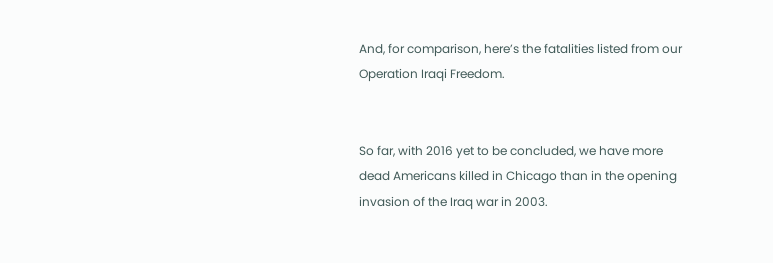And, for comparison, here’s the fatalities listed from our Operation Iraqi Freedom.


So far, with 2016 yet to be concluded, we have more dead Americans killed in Chicago than in the opening invasion of the Iraq war in 2003.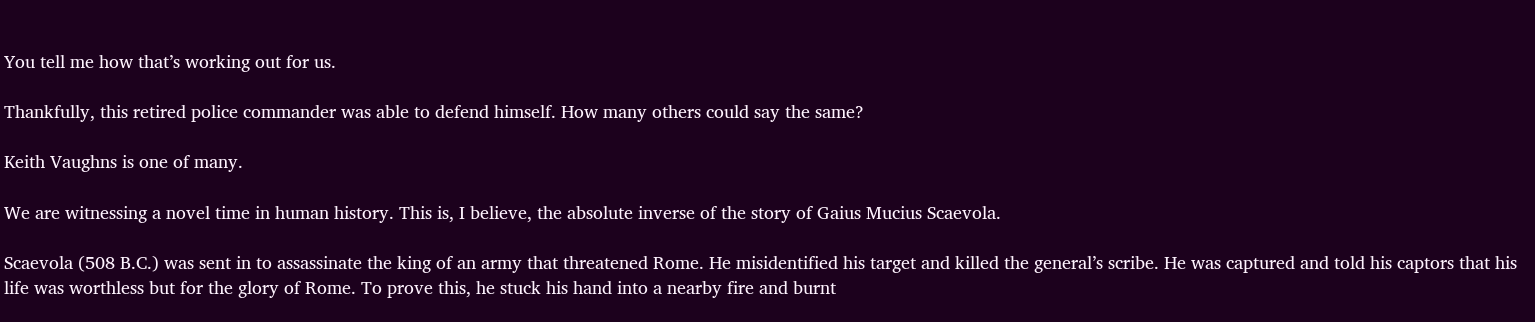You tell me how that’s working out for us.

Thankfully, this retired police commander was able to defend himself. How many others could say the same?

Keith Vaughns is one of many.

We are witnessing a novel time in human history. This is, I believe, the absolute inverse of the story of Gaius Mucius Scaevola.

Scaevola (508 B.C.) was sent in to assassinate the king of an army that threatened Rome. He misidentified his target and killed the general’s scribe. He was captured and told his captors that his life was worthless but for the glory of Rome. To prove this, he stuck his hand into a nearby fire and burnt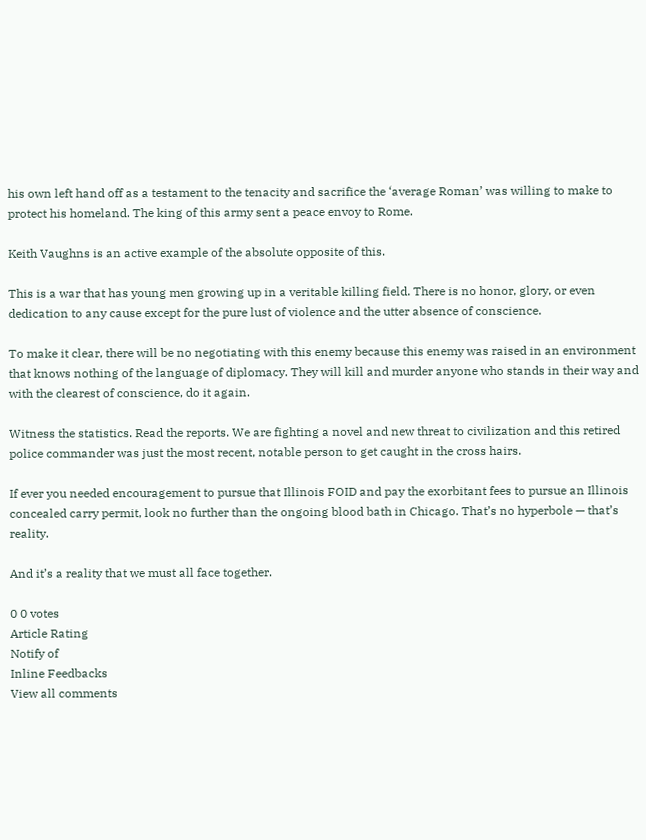his own left hand off as a testament to the tenacity and sacrifice the ‘average Roman’ was willing to make to protect his homeland. The king of this army sent a peace envoy to Rome.

Keith Vaughns is an active example of the absolute opposite of this.

This is a war that has young men growing up in a veritable killing field. There is no honor, glory, or even dedication to any cause except for the pure lust of violence and the utter absence of conscience.

To make it clear, there will be no negotiating with this enemy because this enemy was raised in an environment that knows nothing of the language of diplomacy. They will kill and murder anyone who stands in their way and with the clearest of conscience, do it again.

Witness the statistics. Read the reports. We are fighting a novel and new threat to civilization and this retired police commander was just the most recent, notable person to get caught in the cross hairs.

If ever you needed encouragement to pursue that Illinois FOID and pay the exorbitant fees to pursue an Illinois concealed carry permit, look no further than the ongoing blood bath in Chicago. That’s no hyperbole — that’s reality.

And it’s a reality that we must all face together.

0 0 votes
Article Rating
Notify of
Inline Feedbacks
View all comments